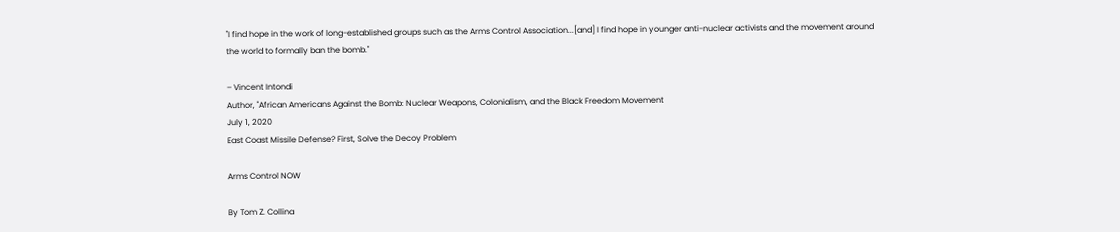"I find hope in the work of long-established groups such as the Arms Control Association...[and] I find hope in younger anti-nuclear activists and the movement around the world to formally ban the bomb."

– Vincent Intondi
Author, "African Americans Against the Bomb: Nuclear Weapons, Colonialism, and the Black Freedom Movement
July 1, 2020
East Coast Missile Defense? First, Solve the Decoy Problem

Arms Control NOW

By Tom Z. Collina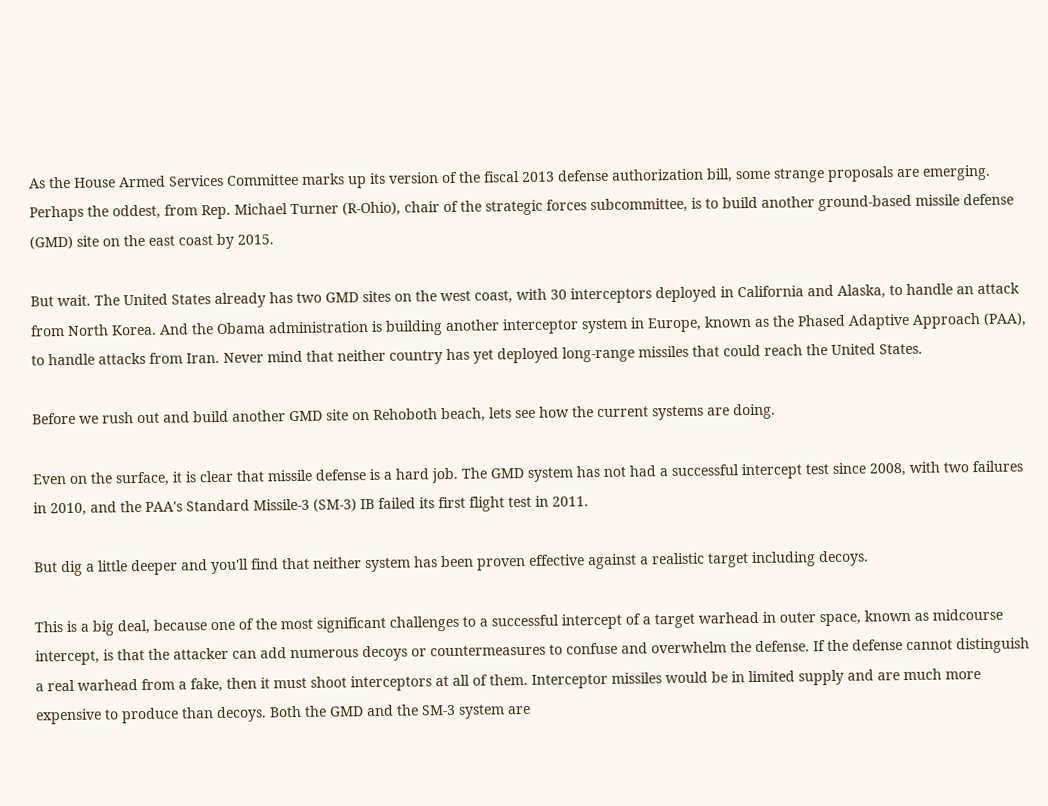As the House Armed Services Committee marks up its version of the fiscal 2013 defense authorization bill, some strange proposals are emerging. Perhaps the oddest, from Rep. Michael Turner (R-Ohio), chair of the strategic forces subcommittee, is to build another ground-based missile defense (GMD) site on the east coast by 2015.

But wait. The United States already has two GMD sites on the west coast, with 30 interceptors deployed in California and Alaska, to handle an attack from North Korea. And the Obama administration is building another interceptor system in Europe, known as the Phased Adaptive Approach (PAA), to handle attacks from Iran. Never mind that neither country has yet deployed long-range missiles that could reach the United States.

Before we rush out and build another GMD site on Rehoboth beach, lets see how the current systems are doing.

Even on the surface, it is clear that missile defense is a hard job. The GMD system has not had a successful intercept test since 2008, with two failures in 2010, and the PAA's Standard Missile-3 (SM-3) IB failed its first flight test in 2011.

But dig a little deeper and you'll find that neither system has been proven effective against a realistic target including decoys.

This is a big deal, because one of the most significant challenges to a successful intercept of a target warhead in outer space, known as midcourse intercept, is that the attacker can add numerous decoys or countermeasures to confuse and overwhelm the defense. If the defense cannot distinguish a real warhead from a fake, then it must shoot interceptors at all of them. Interceptor missiles would be in limited supply and are much more expensive to produce than decoys. Both the GMD and the SM-3 system are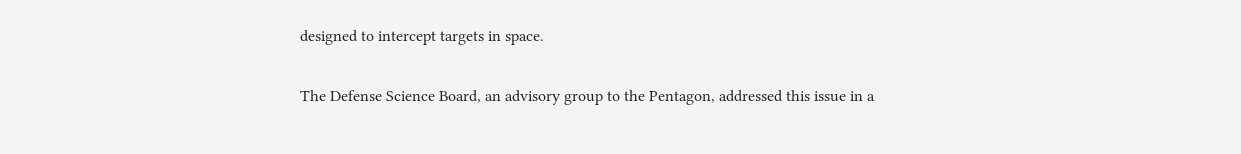designed to intercept targets in space.

The Defense Science Board, an advisory group to the Pentagon, addressed this issue in a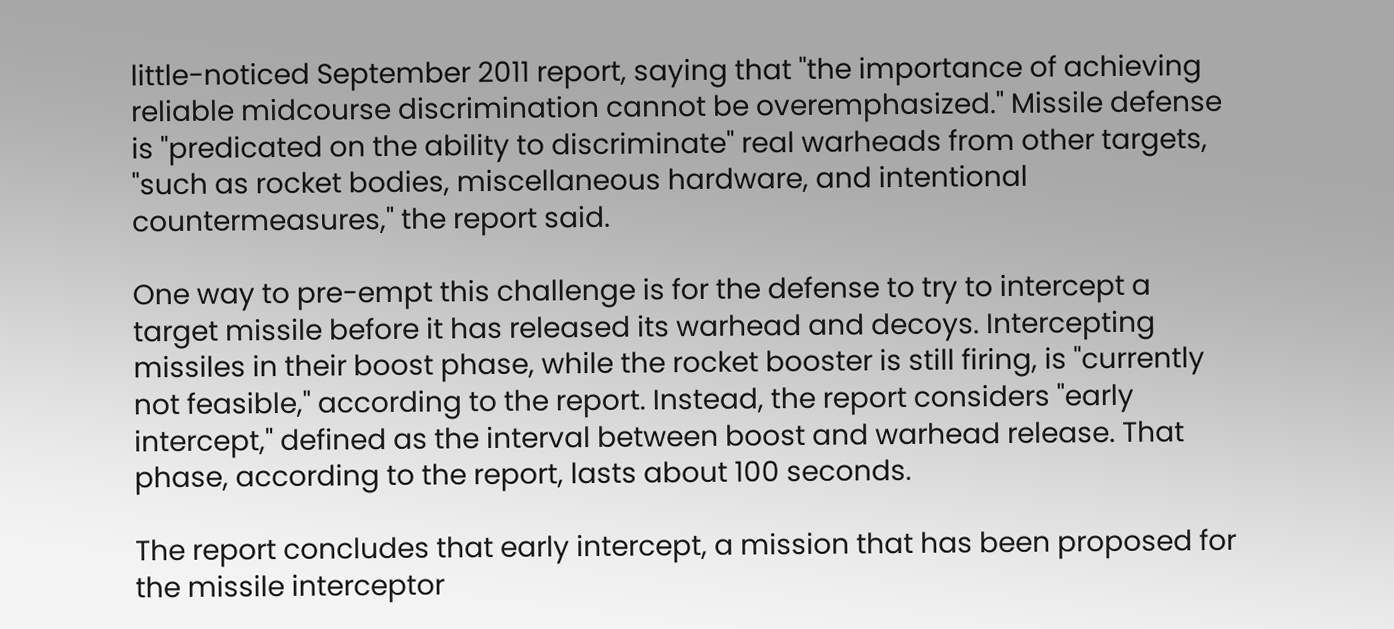little-noticed September 2011 report, saying that "the importance of achieving reliable midcourse discrimination cannot be overemphasized." Missile defense is "predicated on the ability to discriminate" real warheads from other targets, "such as rocket bodies, miscellaneous hardware, and intentional countermeasures," the report said.

One way to pre-empt this challenge is for the defense to try to intercept a target missile before it has released its warhead and decoys. Intercepting missiles in their boost phase, while the rocket booster is still firing, is "currently not feasible," according to the report. Instead, the report considers "early intercept," defined as the interval between boost and warhead release. That phase, according to the report, lasts about 100 seconds.

The report concludes that early intercept, a mission that has been proposed for the missile interceptor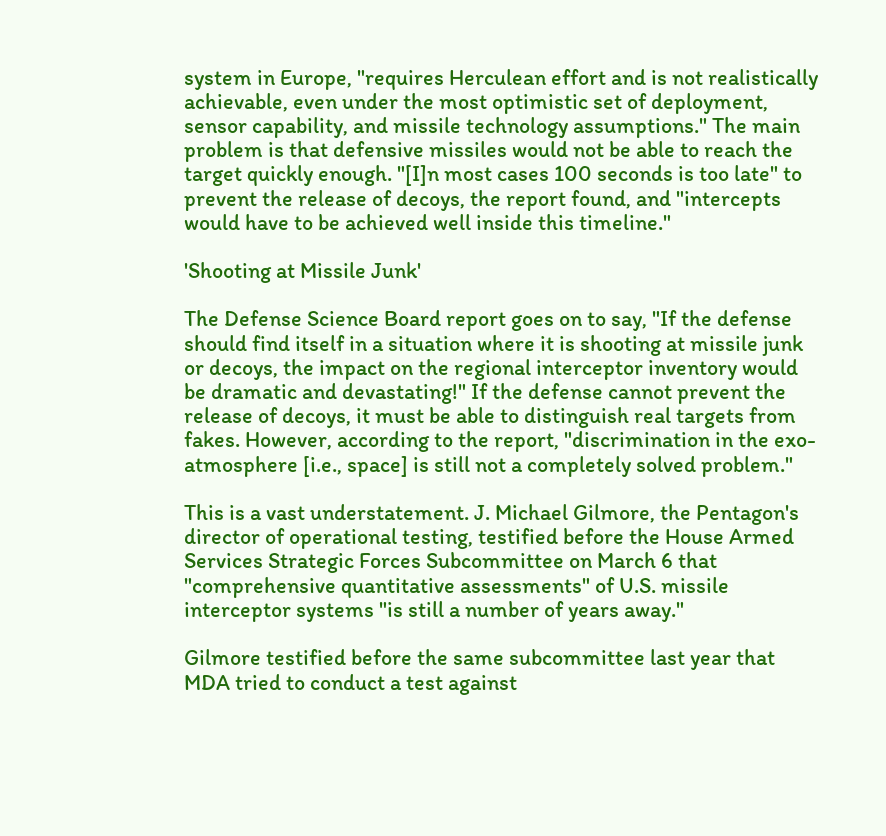system in Europe, "requires Herculean effort and is not realistically achievable, even under the most optimistic set of deployment, sensor capability, and missile technology assumptions." The main problem is that defensive missiles would not be able to reach the target quickly enough. "[I]n most cases 100 seconds is too late" to prevent the release of decoys, the report found, and "intercepts would have to be achieved well inside this timeline."

'Shooting at Missile Junk'

The Defense Science Board report goes on to say, "If the defense should find itself in a situation where it is shooting at missile junk or decoys, the impact on the regional interceptor inventory would be dramatic and devastating!" If the defense cannot prevent the release of decoys, it must be able to distinguish real targets from fakes. However, according to the report, "discrimination in the exo-atmosphere [i.e., space] is still not a completely solved problem."

This is a vast understatement. J. Michael Gilmore, the Pentagon's director of operational testing, testified before the House Armed Services Strategic Forces Subcommittee on March 6 that "comprehensive quantitative assessments" of U.S. missile interceptor systems "is still a number of years away."

Gilmore testified before the same subcommittee last year that MDA tried to conduct a test against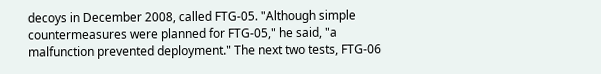decoys in December 2008, called FTG-05. "Although simple countermeasures were planned for FTG-05," he said, "a malfunction prevented deployment." The next two tests, FTG-06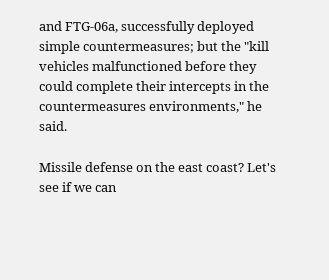and FTG-06a, successfully deployed simple countermeasures; but the "kill vehicles malfunctioned before they could complete their intercepts in the countermeasures environments," he said.

Missile defense on the east coast? Let's see if we can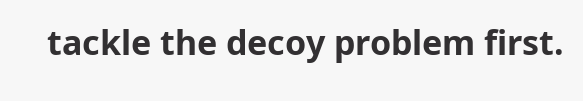tackle the decoy problem first.